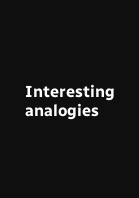Interesting analogies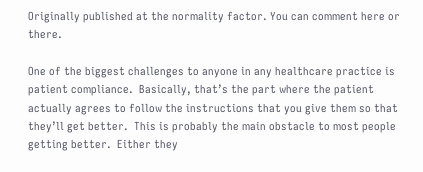Originally published at the normality factor. You can comment here or there.

One of the biggest challenges to anyone in any healthcare practice is patient compliance.  Basically, that’s the part where the patient actually agrees to follow the instructions that you give them so that they’ll get better.  This is probably the main obstacle to most people getting better.  Either they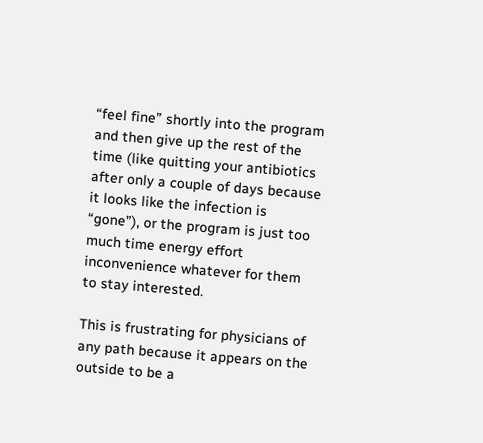“feel fine” shortly into the program and then give up the rest of the time (like quitting your antibiotics after only a couple of days because it looks like the infection is “gone”), or the program is just too much time energy effort inconvenience whatever for them to stay interested.

This is frustrating for physicians of any path because it appears on the outside to be a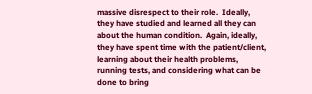massive disrespect to their role.  Ideally, they have studied and learned all they can about the human condition.  Again, ideally, they have spent time with the patient/client, learning about their health problems, running tests, and considering what can be done to bring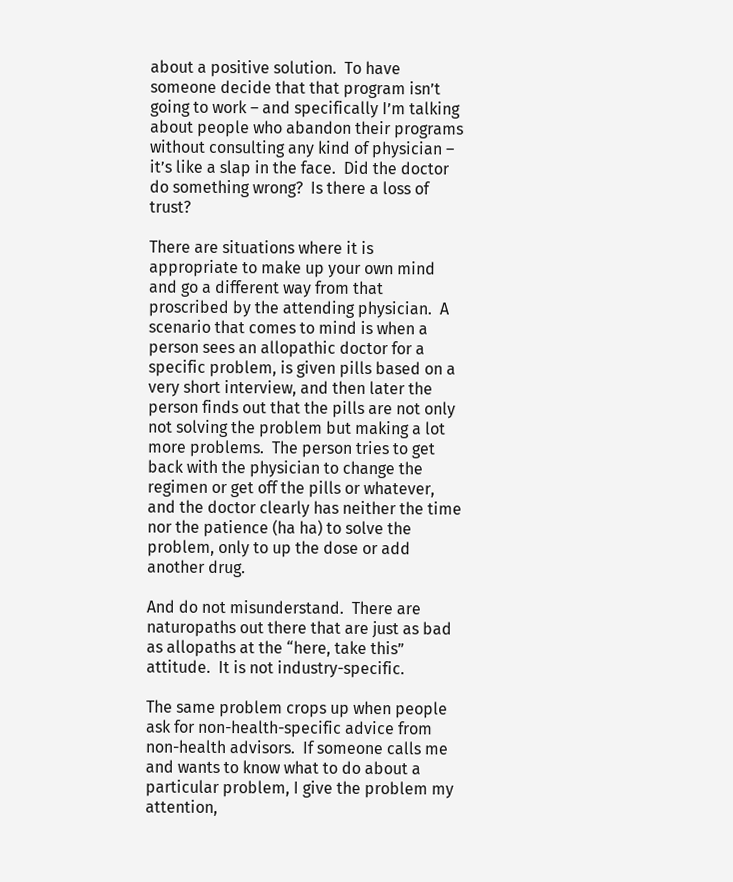about a positive solution.  To have someone decide that that program isn’t going to work – and specifically I’m talking about people who abandon their programs without consulting any kind of physician – it’s like a slap in the face.  Did the doctor do something wrong?  Is there a loss of trust?

There are situations where it is appropriate to make up your own mind and go a different way from that proscribed by the attending physician.  A scenario that comes to mind is when a person sees an allopathic doctor for a specific problem, is given pills based on a very short interview, and then later the person finds out that the pills are not only not solving the problem but making a lot more problems.  The person tries to get back with the physician to change the regimen or get off the pills or whatever, and the doctor clearly has neither the time nor the patience (ha ha) to solve the problem, only to up the dose or add another drug.

And do not misunderstand.  There are naturopaths out there that are just as bad as allopaths at the “here, take this” attitude.  It is not industry-specific.

The same problem crops up when people ask for non-health-specific advice from non-health advisors.  If someone calls me and wants to know what to do about a particular problem, I give the problem my attention,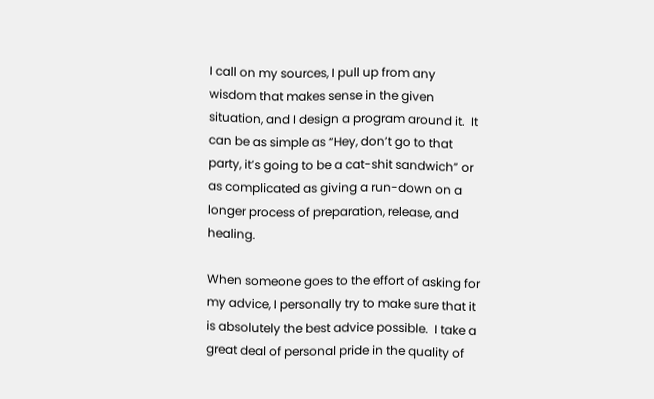I call on my sources, I pull up from any wisdom that makes sense in the given situation, and I design a program around it.  It can be as simple as “Hey, don’t go to that party, it’s going to be a cat-shit sandwich” or as complicated as giving a run-down on a longer process of preparation, release, and healing.

When someone goes to the effort of asking for my advice, I personally try to make sure that it is absolutely the best advice possible.  I take a great deal of personal pride in the quality of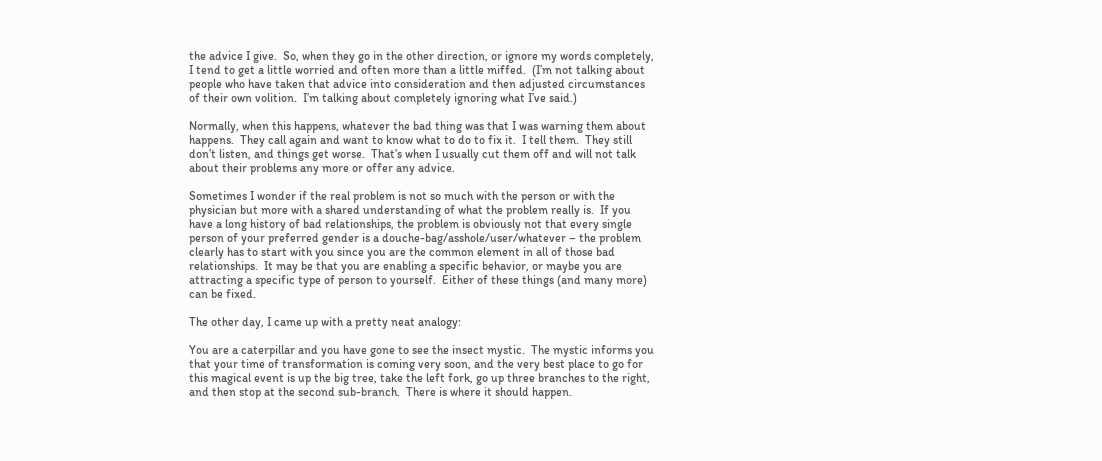the advice I give.  So, when they go in the other direction, or ignore my words completely, I tend to get a little worried and often more than a little miffed.  (I’m not talking about people who have taken that advice into consideration and then adjusted circumstances of their own volition.  I’m talking about completely ignoring what I’ve said.)

Normally, when this happens, whatever the bad thing was that I was warning them about happens.  They call again and want to know what to do to fix it.  I tell them.  They still don’t listen, and things get worse.  That’s when I usually cut them off and will not talk about their problems any more or offer any advice.

Sometimes I wonder if the real problem is not so much with the person or with the physician but more with a shared understanding of what the problem really is.  If you have a long history of bad relationships, the problem is obviously not that every single person of your preferred gender is a douche-bag/asshole/user/whatever – the problem clearly has to start with you since you are the common element in all of those bad relationships.  It may be that you are enabling a specific behavior, or maybe you are attracting a specific type of person to yourself.  Either of these things (and many more) can be fixed.

The other day, I came up with a pretty neat analogy:

You are a caterpillar and you have gone to see the insect mystic.  The mystic informs you that your time of transformation is coming very soon, and the very best place to go for this magical event is up the big tree, take the left fork, go up three branches to the right, and then stop at the second sub-branch.  There is where it should happen.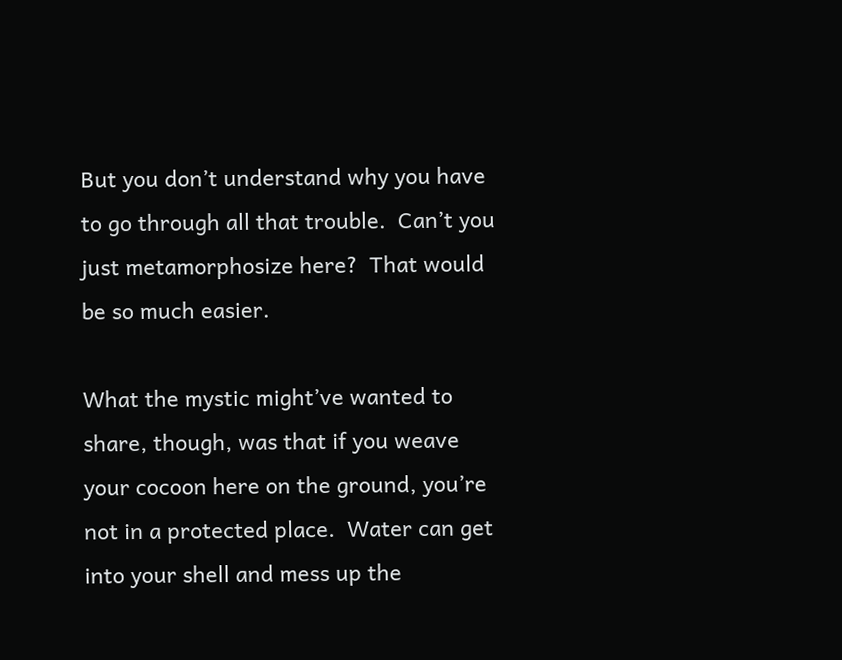But you don’t understand why you have to go through all that trouble.  Can’t you just metamorphosize here?  That would be so much easier.

What the mystic might’ve wanted to share, though, was that if you weave your cocoon here on the ground, you’re not in a protected place.  Water can get into your shell and mess up the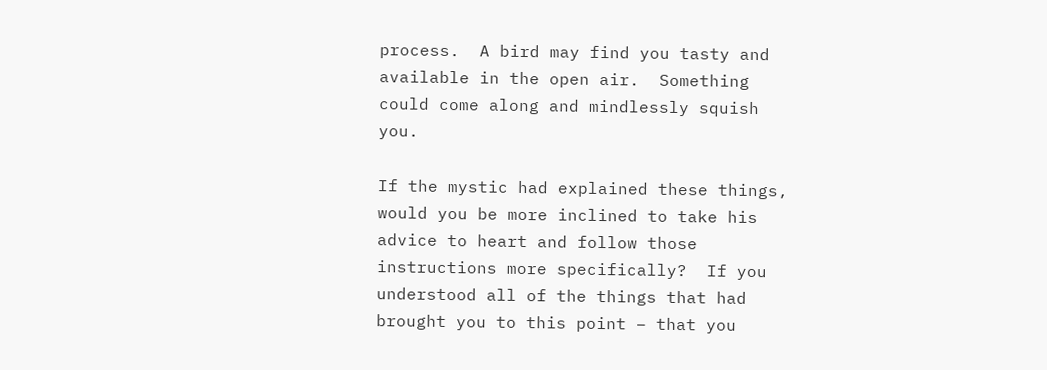process.  A bird may find you tasty and available in the open air.  Something could come along and mindlessly squish you.

If the mystic had explained these things, would you be more inclined to take his advice to heart and follow those instructions more specifically?  If you understood all of the things that had brought you to this point – that you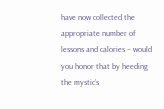have now collected the appropriate number of lessons and calories – would you honor that by heeding the mystic’s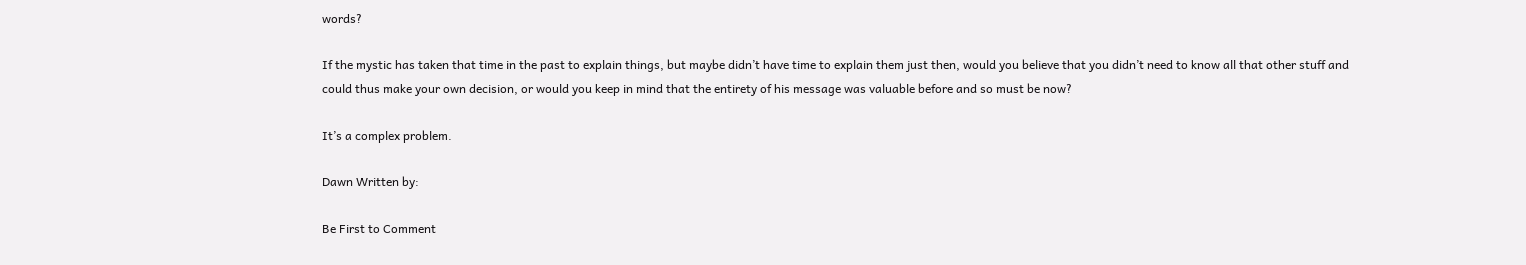words?

If the mystic has taken that time in the past to explain things, but maybe didn’t have time to explain them just then, would you believe that you didn’t need to know all that other stuff and could thus make your own decision, or would you keep in mind that the entirety of his message was valuable before and so must be now?

It’s a complex problem.

Dawn Written by:

Be First to Comment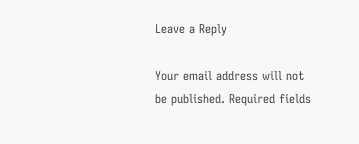Leave a Reply

Your email address will not be published. Required fields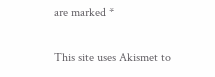are marked *

This site uses Akismet to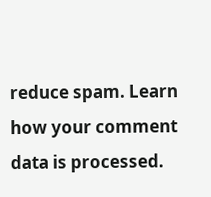reduce spam. Learn how your comment data is processed.